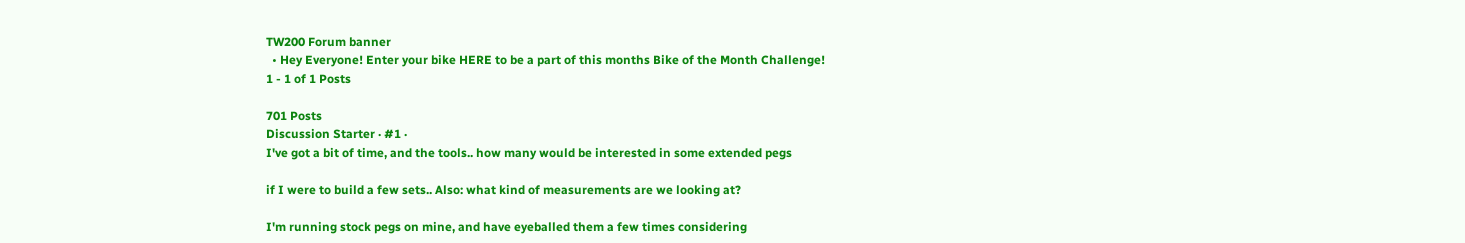TW200 Forum banner
  • Hey Everyone! Enter your bike HERE to be a part of this months Bike of the Month Challenge!
1 - 1 of 1 Posts

701 Posts
Discussion Starter · #1 ·
I've got a bit of time, and the tools.. how many would be interested in some extended pegs

if I were to build a few sets.. Also: what kind of measurements are we looking at?

I'm running stock pegs on mine, and have eyeballed them a few times considering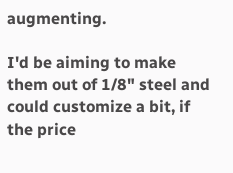augmenting.

I'd be aiming to make them out of 1/8" steel and could customize a bit, if the price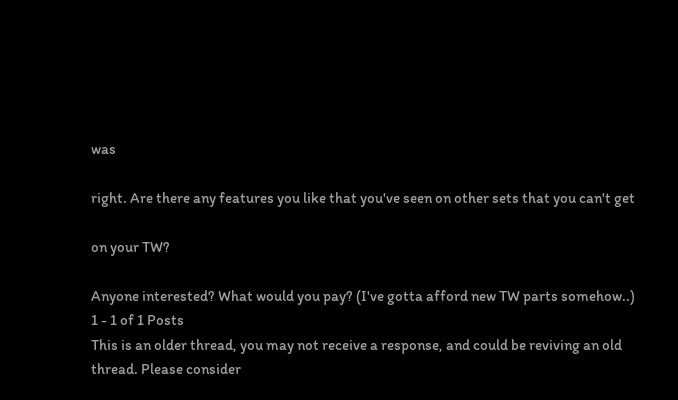was

right. Are there any features you like that you've seen on other sets that you can't get

on your TW?

Anyone interested? What would you pay? (I've gotta afford new TW parts somehow..)
1 - 1 of 1 Posts
This is an older thread, you may not receive a response, and could be reviving an old thread. Please consider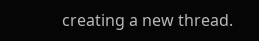creating a new thread.